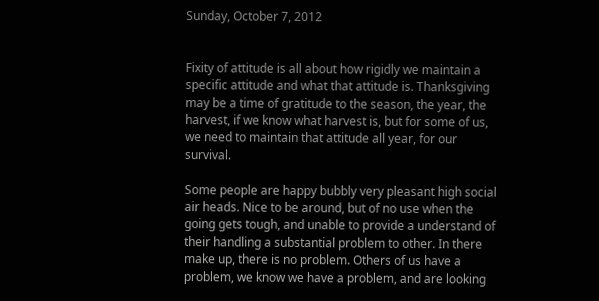Sunday, October 7, 2012


Fixity of attitude is all about how rigidly we maintain a specific attitude and what that attitude is. Thanksgiving may be a time of gratitude to the season, the year, the harvest, if we know what harvest is, but for some of us, we need to maintain that attitude all year, for our survival.

Some people are happy bubbly very pleasant high social air heads. Nice to be around, but of no use when the going gets tough, and unable to provide a understand of their handling a substantial problem to other. In there make up, there is no problem. Others of us have a problem, we know we have a problem, and are looking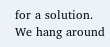for a solution. We hang around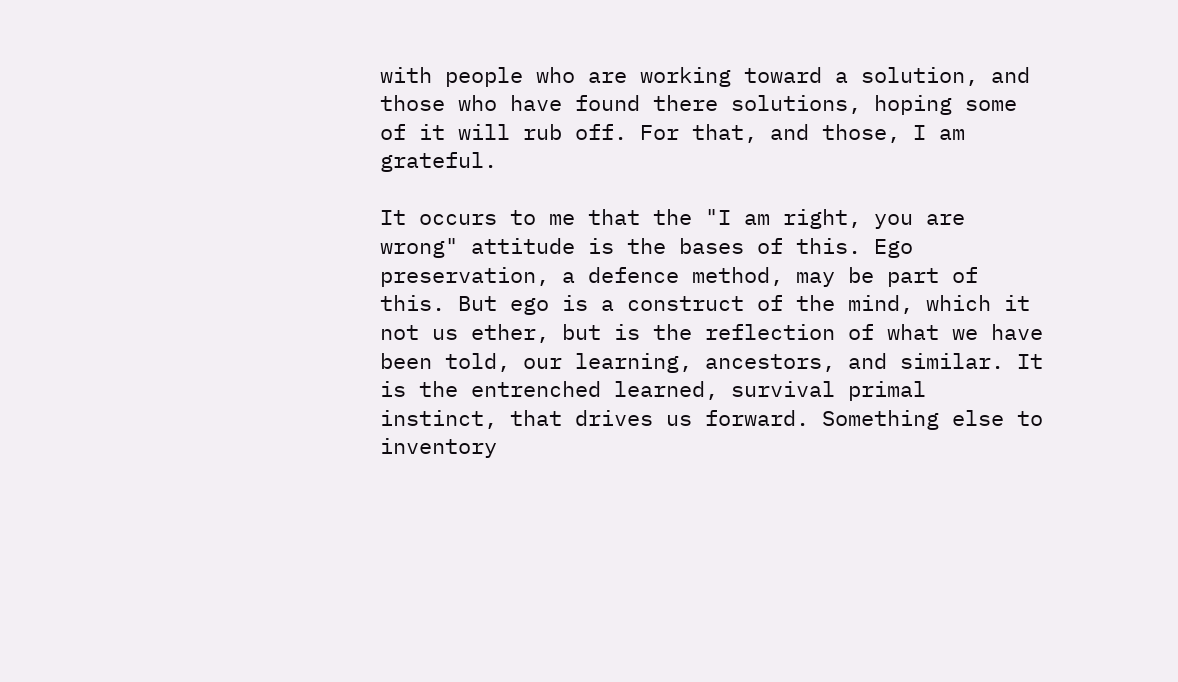with people who are working toward a solution, and those who have found there solutions, hoping some of it will rub off. For that, and those, I am grateful.

It occurs to me that the "I am right, you are wrong" attitude is the bases of this. Ego preservation, a defence method, may be part of this. But ego is a construct of the mind, which it not us ether, but is the reflection of what we have been told, our learning, ancestors, and similar. It is the entrenched learned, survival primal instinct, that drives us forward. Something else to inventory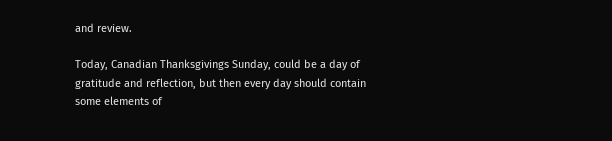and review.

Today, Canadian Thanksgivings Sunday, could be a day of gratitude and reflection, but then every day should contain some elements of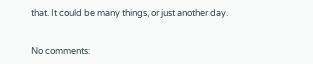that. It could be many things, or just another day.


No comments: